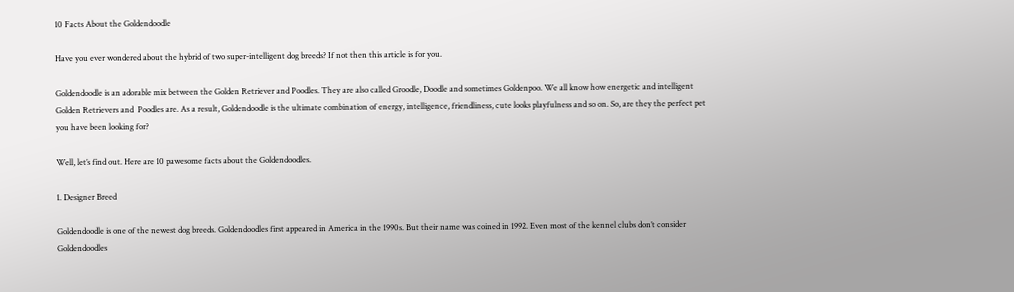10 Facts About the Goldendoodle

Have you ever wondered about the hybrid of two super-intelligent dog breeds? If not then this article is for you.

Goldendoodle is an adorable mix between the Golden Retriever and Poodles. They are also called Groodle, Doodle and sometimes Goldenpoo. We all know how energetic and intelligent Golden Retrievers and  Poodles are. As a result, Goldendoodle is the ultimate combination of energy, intelligence, friendliness, cute looks playfulness and so on. So, are they the perfect pet you have been looking for?

Well, let’s find out. Here are 10 pawesome facts about the Goldendoodles.

1. Designer Breed

Goldendoodle is one of the newest dog breeds. Goldendoodles first appeared in America in the 1990s. But their name was coined in 1992. Even most of the kennel clubs don’t consider Goldendoodles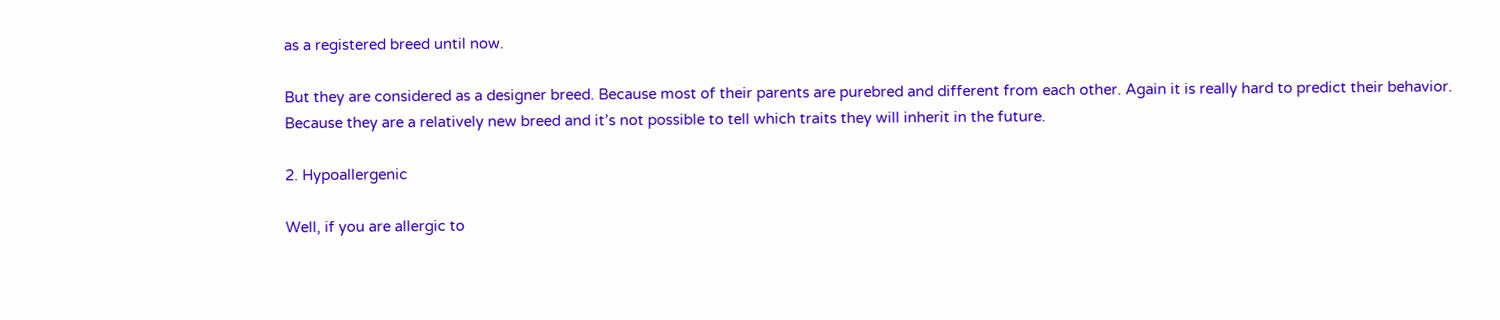as a registered breed until now.

But they are considered as a designer breed. Because most of their parents are purebred and different from each other. Again it is really hard to predict their behavior. Because they are a relatively new breed and it’s not possible to tell which traits they will inherit in the future.

2. Hypoallergenic

Well, if you are allergic to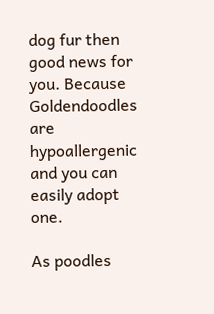dog fur then good news for you. Because Goldendoodles are hypoallergenic and you can easily adopt one.

As poodles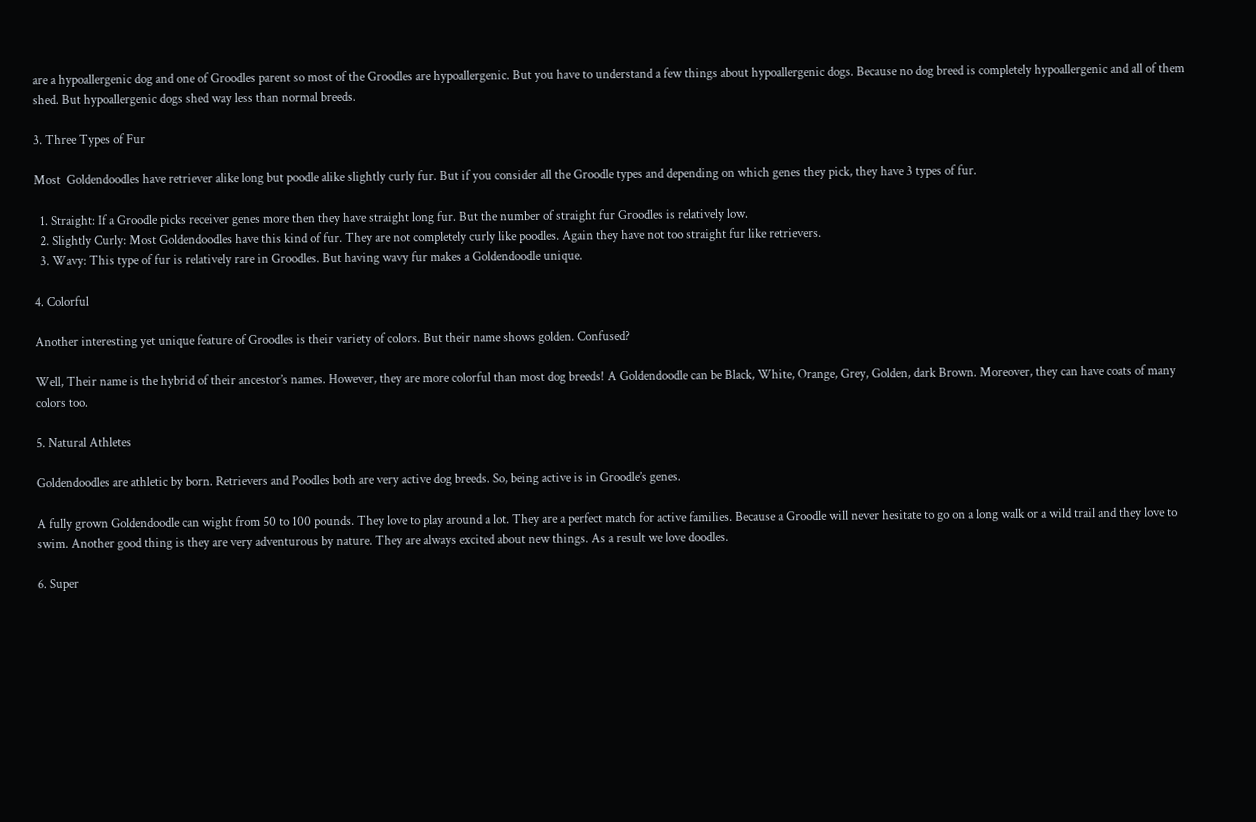are a hypoallergenic dog and one of Groodles parent so most of the Groodles are hypoallergenic. But you have to understand a few things about hypoallergenic dogs. Because no dog breed is completely hypoallergenic and all of them shed. But hypoallergenic dogs shed way less than normal breeds.

3. Three Types of Fur

Most  Goldendoodles have retriever alike long but poodle alike slightly curly fur. But if you consider all the Groodle types and depending on which genes they pick, they have 3 types of fur.

  1. Straight: If a Groodle picks receiver genes more then they have straight long fur. But the number of straight fur Groodles is relatively low.
  2. Slightly Curly: Most Goldendoodles have this kind of fur. They are not completely curly like poodles. Again they have not too straight fur like retrievers.
  3. Wavy: This type of fur is relatively rare in Groodles. But having wavy fur makes a Goldendoodle unique.

4. Colorful

Another interesting yet unique feature of Groodles is their variety of colors. But their name shows golden. Confused?

Well, Their name is the hybrid of their ancestor’s names. However, they are more colorful than most dog breeds! A Goldendoodle can be Black, White, Orange, Grey, Golden, dark Brown. Moreover, they can have coats of many colors too.

5. Natural Athletes

Goldendoodles are athletic by born. Retrievers and Poodles both are very active dog breeds. So, being active is in Groodle’s genes.

A fully grown Goldendoodle can wight from 50 to 100 pounds. They love to play around a lot. They are a perfect match for active families. Because a Groodle will never hesitate to go on a long walk or a wild trail and they love to swim. Another good thing is they are very adventurous by nature. They are always excited about new things. As a result we love doodles.

6. Super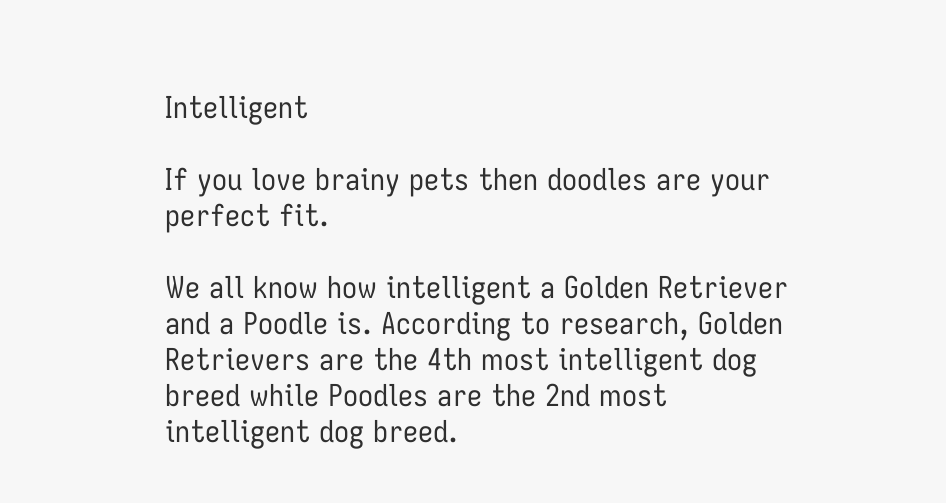Intelligent

If you love brainy pets then doodles are your perfect fit.

We all know how intelligent a Golden Retriever and a Poodle is. According to research, Golden Retrievers are the 4th most intelligent dog breed while Poodles are the 2nd most intelligent dog breed.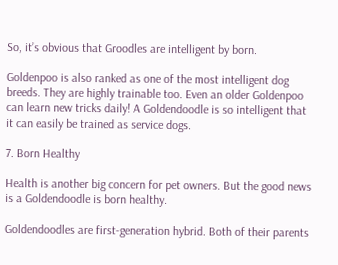So, it’s obvious that Groodles are intelligent by born.

Goldenpoo is also ranked as one of the most intelligent dog breeds. They are highly trainable too. Even an older Goldenpoo can learn new tricks daily! A Goldendoodle is so intelligent that it can easily be trained as service dogs.

7. Born Healthy

Health is another big concern for pet owners. But the good news is a Goldendoodle is born healthy.

Goldendoodles are first-generation hybrid. Both of their parents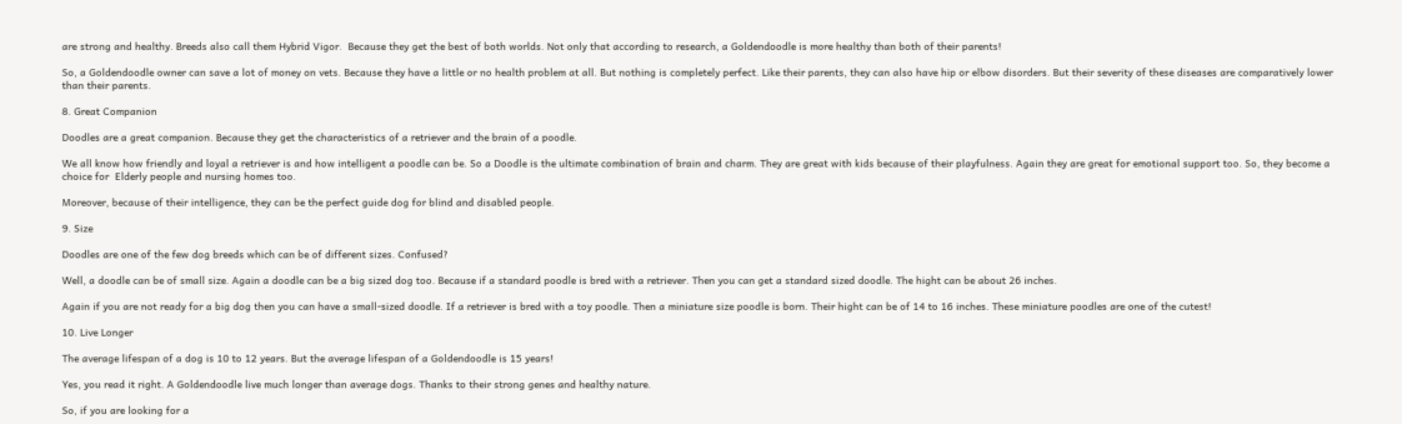are strong and healthy. Breeds also call them Hybrid Vigor.  Because they get the best of both worlds. Not only that according to research, a Goldendoodle is more healthy than both of their parents!

So, a Goldendoodle owner can save a lot of money on vets. Because they have a little or no health problem at all. But nothing is completely perfect. Like their parents, they can also have hip or elbow disorders. But their severity of these diseases are comparatively lower than their parents.

8. Great Companion

Doodles are a great companion. Because they get the characteristics of a retriever and the brain of a poodle.

We all know how friendly and loyal a retriever is and how intelligent a poodle can be. So a Doodle is the ultimate combination of brain and charm. They are great with kids because of their playfulness. Again they are great for emotional support too. So, they become a choice for  Elderly people and nursing homes too.

Moreover, because of their intelligence, they can be the perfect guide dog for blind and disabled people.

9. Size

Doodles are one of the few dog breeds which can be of different sizes. Confused?

Well, a doodle can be of small size. Again a doodle can be a big sized dog too. Because if a standard poodle is bred with a retriever. Then you can get a standard sized doodle. The hight can be about 26 inches.

Again if you are not ready for a big dog then you can have a small-sized doodle. If a retriever is bred with a toy poodle. Then a miniature size poodle is born. Their hight can be of 14 to 16 inches. These miniature poodles are one of the cutest!

10. Live Longer

The average lifespan of a dog is 10 to 12 years. But the average lifespan of a Goldendoodle is 15 years!

Yes, you read it right. A Goldendoodle live much longer than average dogs. Thanks to their strong genes and healthy nature.

So, if you are looking for a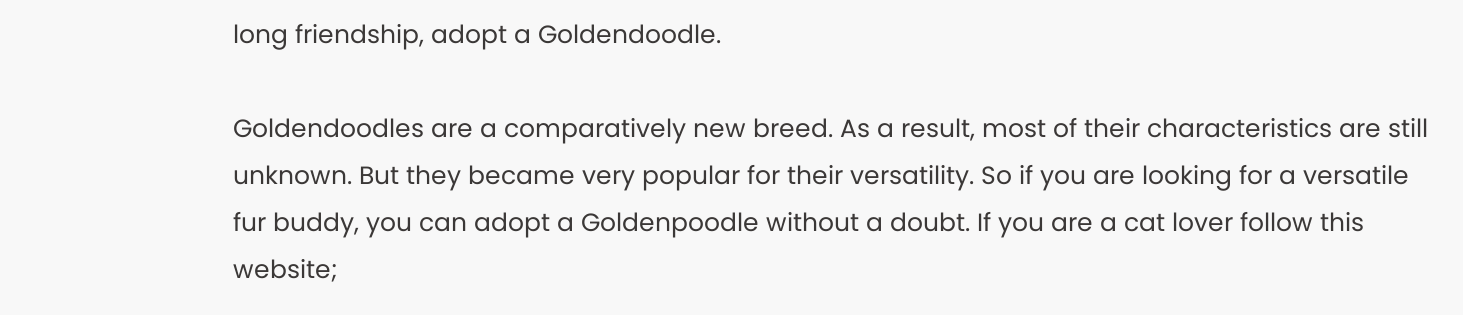long friendship, adopt a Goldendoodle.

Goldendoodles are a comparatively new breed. As a result, most of their characteristics are still unknown. But they became very popular for their versatility. So if you are looking for a versatile fur buddy, you can adopt a Goldenpoodle without a doubt. If you are a cat lover follow this website;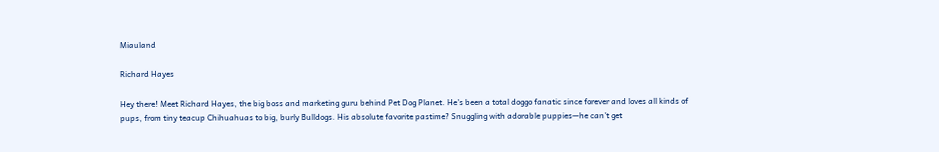Miauland

Richard Hayes

Hey there! Meet Richard Hayes, the big boss and marketing guru behind Pet Dog Planet. He's been a total doggo fanatic since forever and loves all kinds of pups, from tiny teacup Chihuahuas to big, burly Bulldogs. His absolute favorite pastime? Snuggling with adorable puppies—he can't get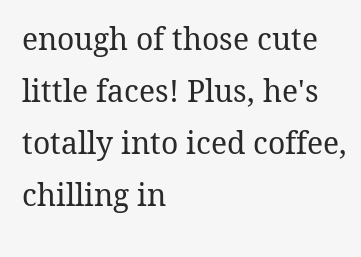enough of those cute little faces! Plus, he's totally into iced coffee, chilling in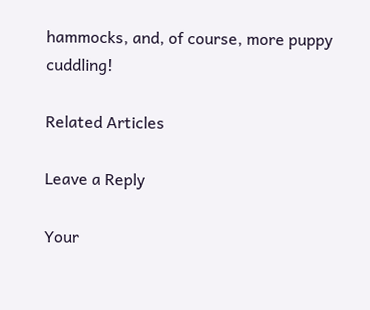hammocks, and, of course, more puppy cuddling!

Related Articles

Leave a Reply

Your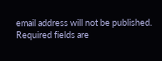email address will not be published. Required fields are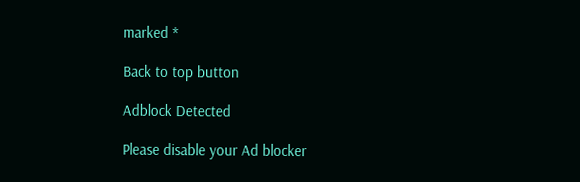marked *

Back to top button

Adblock Detected

Please disable your Ad blocker